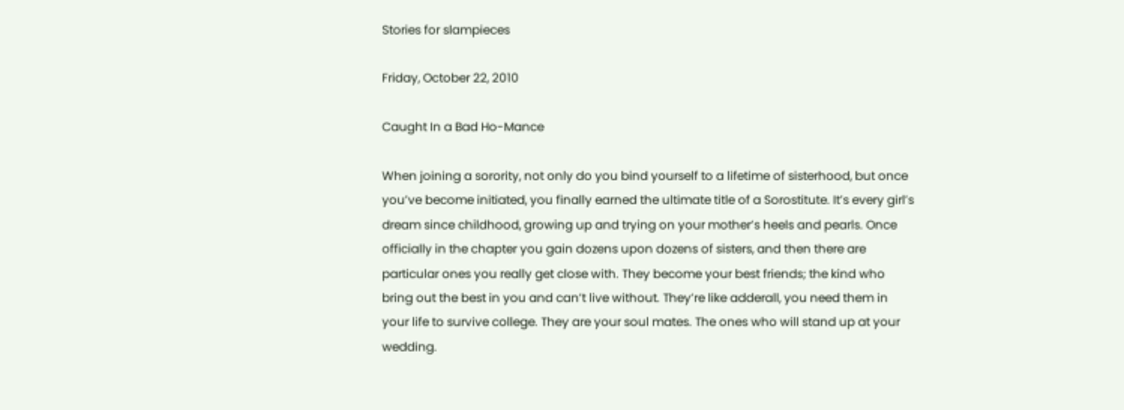Stories for slampieces

Friday, October 22, 2010

Caught In a Bad Ho-Mance

When joining a sorority, not only do you bind yourself to a lifetime of sisterhood, but once you’ve become initiated, you finally earned the ultimate title of a Sorostitute. It’s every girl’s dream since childhood, growing up and trying on your mother’s heels and pearls. Once officially in the chapter you gain dozens upon dozens of sisters, and then there are particular ones you really get close with. They become your best friends; the kind who bring out the best in you and can’t live without. They’re like adderall, you need them in your life to survive college. They are your soul mates. The ones who will stand up at your wedding.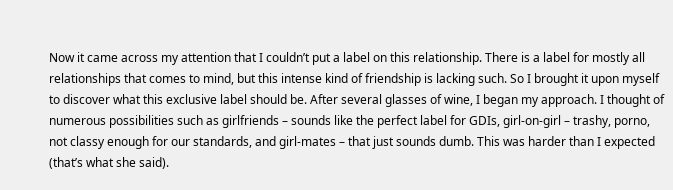Now it came across my attention that I couldn’t put a label on this relationship. There is a label for mostly all relationships that comes to mind, but this intense kind of friendship is lacking such. So I brought it upon myself to discover what this exclusive label should be. After several glasses of wine, I began my approach. I thought of numerous possibilities such as girlfriends – sounds like the perfect label for GDIs, girl-on-girl – trashy, porno, not classy enough for our standards, and girl-mates – that just sounds dumb. This was harder than I expected (that’s what she said).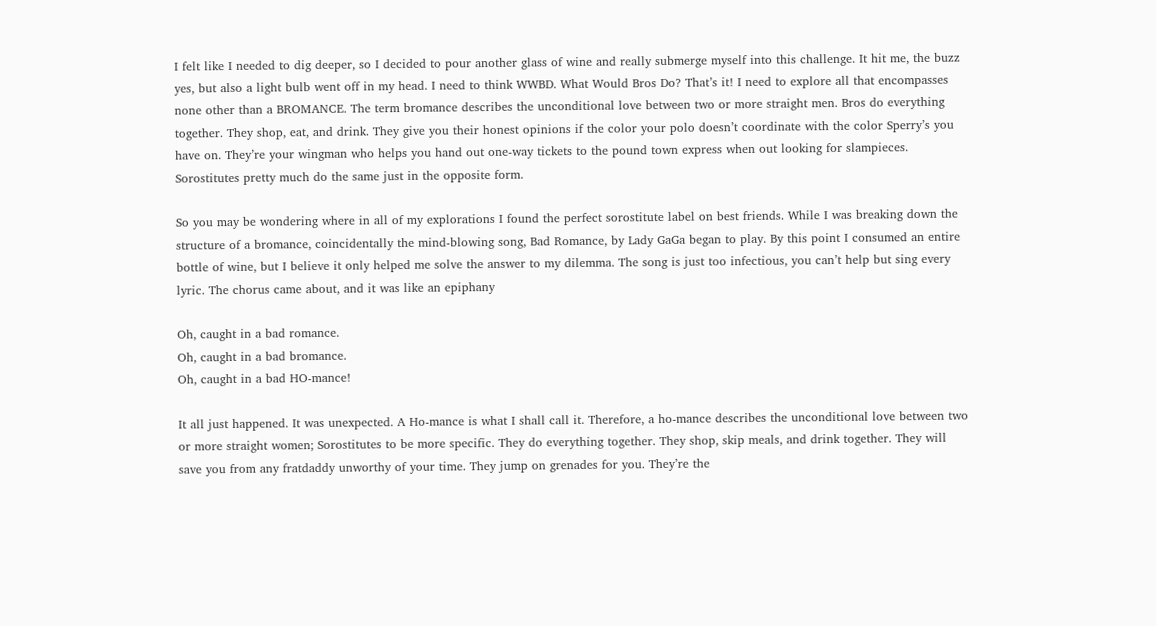I felt like I needed to dig deeper, so I decided to pour another glass of wine and really submerge myself into this challenge. It hit me, the buzz yes, but also a light bulb went off in my head. I need to think WWBD. What Would Bros Do? That’s it! I need to explore all that encompasses none other than a BROMANCE. The term bromance describes the unconditional love between two or more straight men. Bros do everything together. They shop, eat, and drink. They give you their honest opinions if the color your polo doesn’t coordinate with the color Sperry’s you have on. They’re your wingman who helps you hand out one-way tickets to the pound town express when out looking for slampieces. Sorostitutes pretty much do the same just in the opposite form.

So you may be wondering where in all of my explorations I found the perfect sorostitute label on best friends. While I was breaking down the structure of a bromance, coincidentally the mind-blowing song, Bad Romance, by Lady GaGa began to play. By this point I consumed an entire bottle of wine, but I believe it only helped me solve the answer to my dilemma. The song is just too infectious, you can’t help but sing every lyric. The chorus came about, and it was like an epiphany

Oh, caught in a bad romance.
Oh, caught in a bad bromance.
Oh, caught in a bad HO-mance!

It all just happened. It was unexpected. A Ho-mance is what I shall call it. Therefore, a ho-mance describes the unconditional love between two or more straight women; Sorostitutes to be more specific. They do everything together. They shop, skip meals, and drink together. They will save you from any fratdaddy unworthy of your time. They jump on grenades for you. They’re the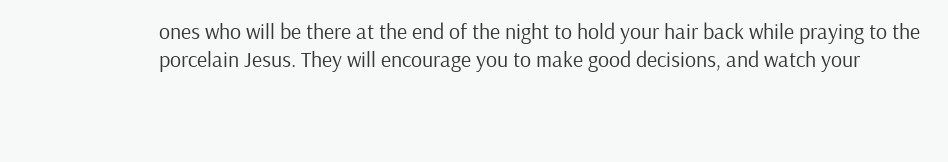ones who will be there at the end of the night to hold your hair back while praying to the porcelain Jesus. They will encourage you to make good decisions, and watch your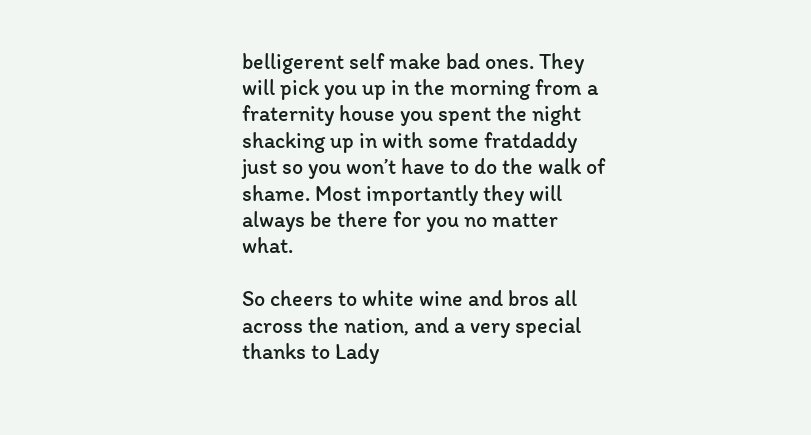belligerent self make bad ones. They will pick you up in the morning from a fraternity house you spent the night shacking up in with some fratdaddy just so you won’t have to do the walk of shame. Most importantly they will always be there for you no matter what.

So cheers to white wine and bros all across the nation, and a very special thanks to Lady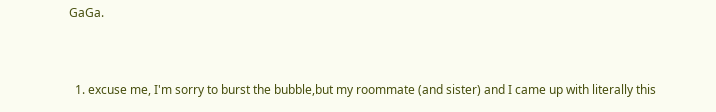GaGa.


  1. excuse me, I'm sorry to burst the bubble,but my roommate (and sister) and I came up with literally this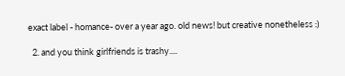exact label - homance- over a year ago. old news! but creative nonetheless :)

  2. and you think girlfriends is trashy....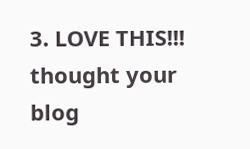3. LOVE THIS!!! thought your blog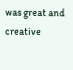was great and creative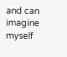and can imagine myself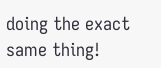doing the exact same thing!